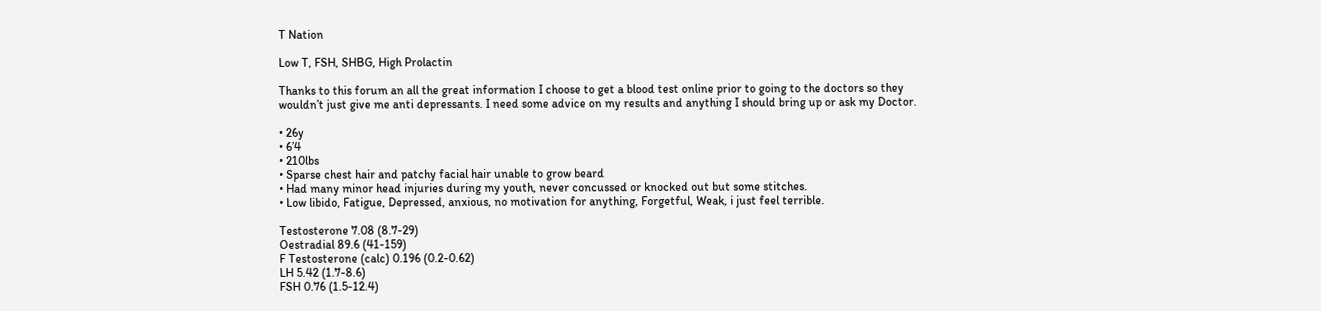T Nation

Low T, FSH, SHBG, High Prolactin

Thanks to this forum an all the great information I choose to get a blood test online prior to going to the doctors so they wouldn’t just give me anti depressants. I need some advice on my results and anything I should bring up or ask my Doctor.

• 26y
• 6’4
• 210lbs
• Sparse chest hair and patchy facial hair unable to grow beard
• Had many minor head injuries during my youth, never concussed or knocked out but some stitches.
• Low libido, Fatigue, Depressed, anxious, no motivation for anything, Forgetful, Weak, i just feel terrible.

Testosterone 7.08 (8.7-29)
Oestradial 89.6 (41-159)
F Testosterone (calc) 0.196 (0.2-0.62)
LH 5.42 (1.7-8.6)
FSH 0.76 (1.5-12.4)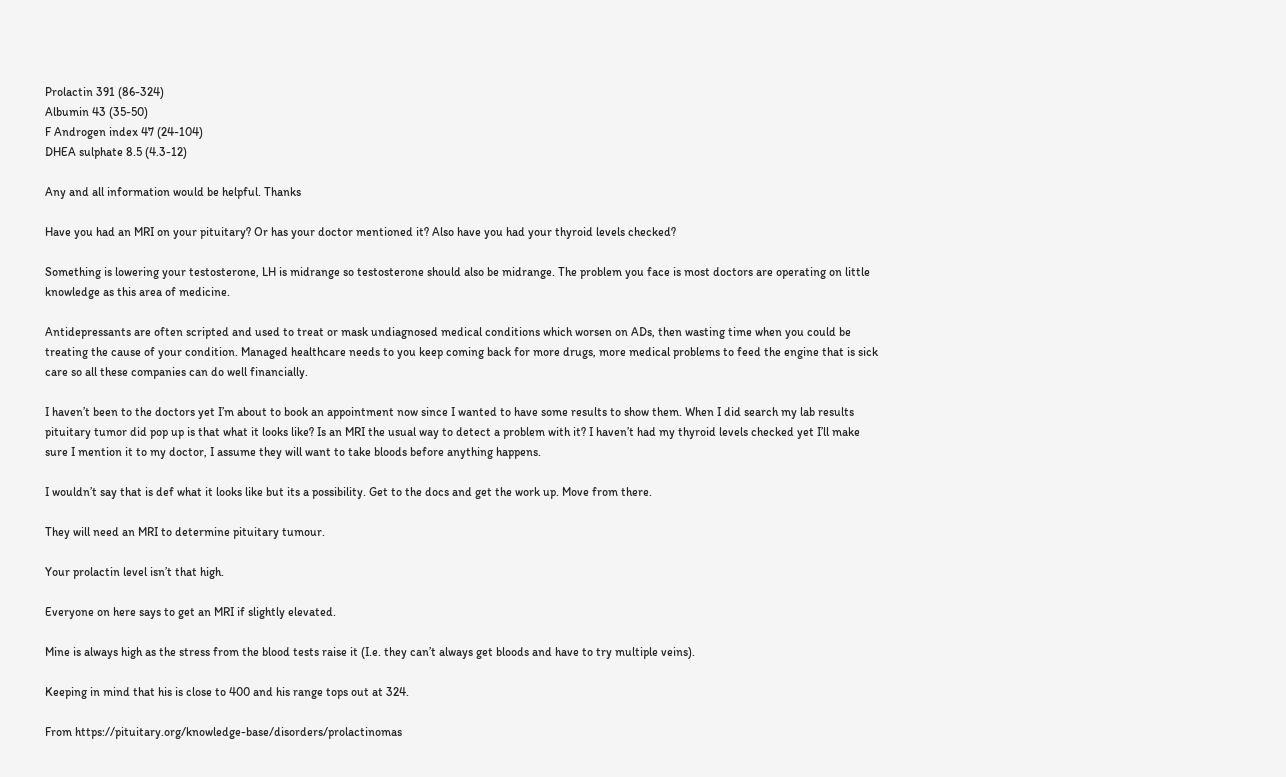Prolactin 391 (86-324)
Albumin 43 (35-50)
F Androgen index 47 (24-104)
DHEA sulphate 8.5 (4.3-12)

Any and all information would be helpful. Thanks

Have you had an MRI on your pituitary? Or has your doctor mentioned it? Also have you had your thyroid levels checked?

Something is lowering your testosterone, LH is midrange so testosterone should also be midrange. The problem you face is most doctors are operating on little knowledge as this area of medicine.

Antidepressants are often scripted and used to treat or mask undiagnosed medical conditions which worsen on ADs, then wasting time when you could be treating the cause of your condition. Managed healthcare needs to you keep coming back for more drugs, more medical problems to feed the engine that is sick care so all these companies can do well financially.

I haven’t been to the doctors yet I’m about to book an appointment now since I wanted to have some results to show them. When I did search my lab results pituitary tumor did pop up is that what it looks like? Is an MRI the usual way to detect a problem with it? I haven’t had my thyroid levels checked yet I’ll make sure I mention it to my doctor, I assume they will want to take bloods before anything happens.

I wouldn’t say that is def what it looks like but its a possibility. Get to the docs and get the work up. Move from there.

They will need an MRI to determine pituitary tumour.

Your prolactin level isn’t that high.

Everyone on here says to get an MRI if slightly elevated.

Mine is always high as the stress from the blood tests raise it (I.e. they can’t always get bloods and have to try multiple veins).

Keeping in mind that his is close to 400 and his range tops out at 324.

From https://pituitary.org/knowledge-base/disorders/prolactinomas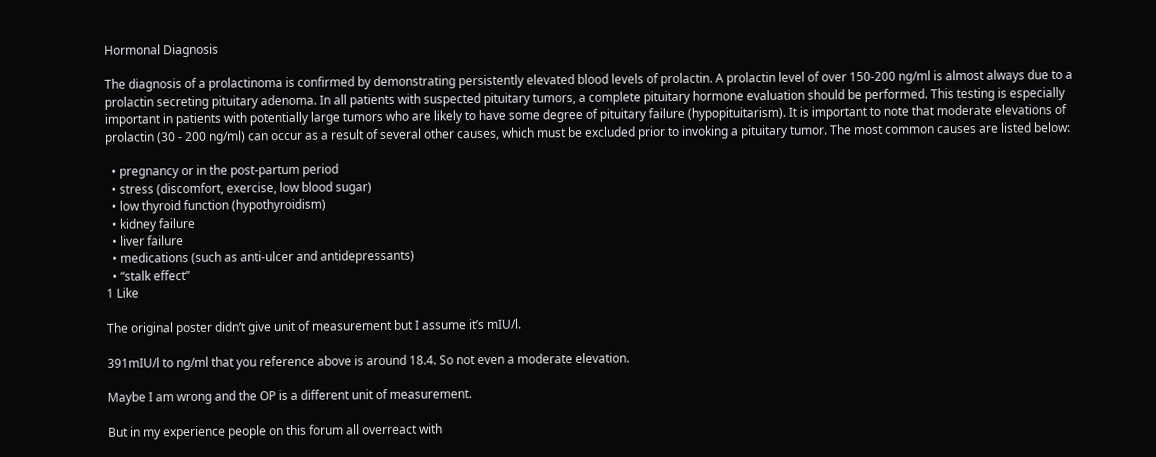Hormonal Diagnosis

The diagnosis of a prolactinoma is confirmed by demonstrating persistently elevated blood levels of prolactin. A prolactin level of over 150-200 ng/ml is almost always due to a prolactin secreting pituitary adenoma. In all patients with suspected pituitary tumors, a complete pituitary hormone evaluation should be performed. This testing is especially important in patients with potentially large tumors who are likely to have some degree of pituitary failure (hypopituitarism). It is important to note that moderate elevations of prolactin (30 - 200 ng/ml) can occur as a result of several other causes, which must be excluded prior to invoking a pituitary tumor. The most common causes are listed below:

  • pregnancy or in the post-partum period
  • stress (discomfort, exercise, low blood sugar)
  • low thyroid function (hypothyroidism)
  • kidney failure
  • liver failure
  • medications (such as anti-ulcer and antidepressants)
  • “stalk effect”
1 Like

The original poster didn’t give unit of measurement but I assume it’s mIU/l.

391mIU/l to ng/ml that you reference above is around 18.4. So not even a moderate elevation.

Maybe I am wrong and the OP is a different unit of measurement.

But in my experience people on this forum all overreact with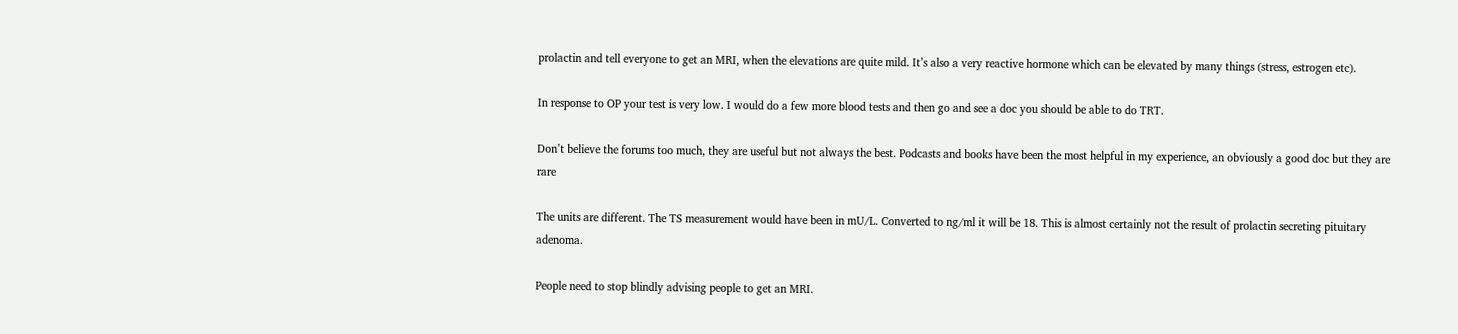prolactin and tell everyone to get an MRI, when the elevations are quite mild. It’s also a very reactive hormone which can be elevated by many things (stress, estrogen etc).

In response to OP your test is very low. I would do a few more blood tests and then go and see a doc you should be able to do TRT.

Don’t believe the forums too much, they are useful but not always the best. Podcasts and books have been the most helpful in my experience, an obviously a good doc but they are rare

The units are different. The TS measurement would have been in mU/L. Converted to ng/ml it will be 18. This is almost certainly not the result of prolactin secreting pituitary adenoma.

People need to stop blindly advising people to get an MRI.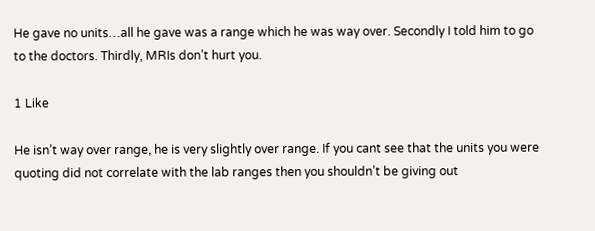He gave no units…all he gave was a range which he was way over. Secondly I told him to go to the doctors. Thirdly, MRIs don’t hurt you.

1 Like

He isn’t way over range, he is very slightly over range. If you cant see that the units you were quoting did not correlate with the lab ranges then you shouldn’t be giving out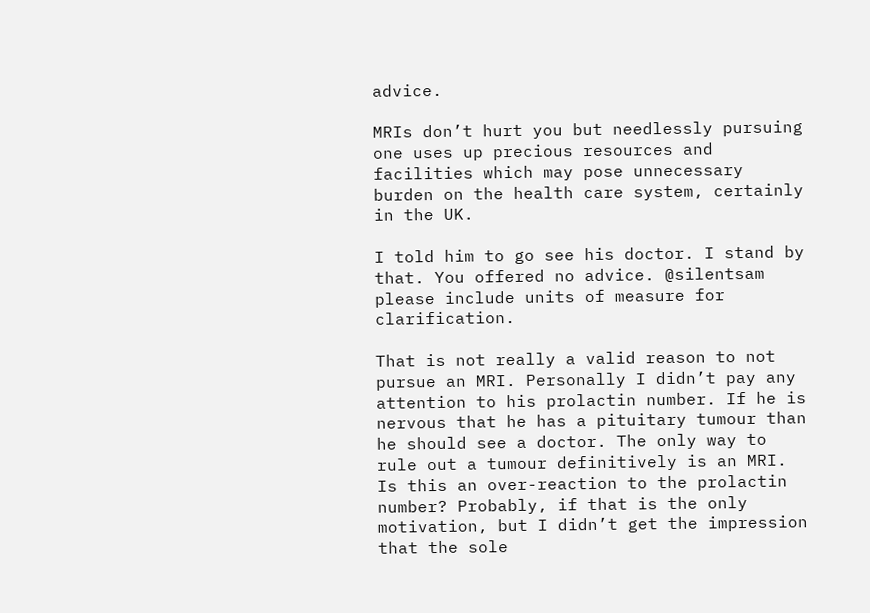advice.

MRIs don’t hurt you but needlessly pursuing one uses up precious resources and facilities which may pose unnecessary burden on the health care system, certainly in the UK.

I told him to go see his doctor. I stand by that. You offered no advice. @silentsam please include units of measure for clarification.

That is not really a valid reason to not pursue an MRI. Personally I didn’t pay any attention to his prolactin number. If he is nervous that he has a pituitary tumour than he should see a doctor. The only way to rule out a tumour definitively is an MRI. Is this an over-reaction to the prolactin number? Probably, if that is the only motivation, but I didn’t get the impression that the sole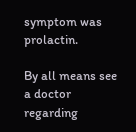symptom was prolactin.

By all means see a doctor regarding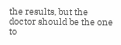the results, but the doctor should be the one to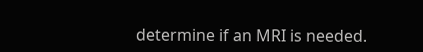determine if an MRI is needed.